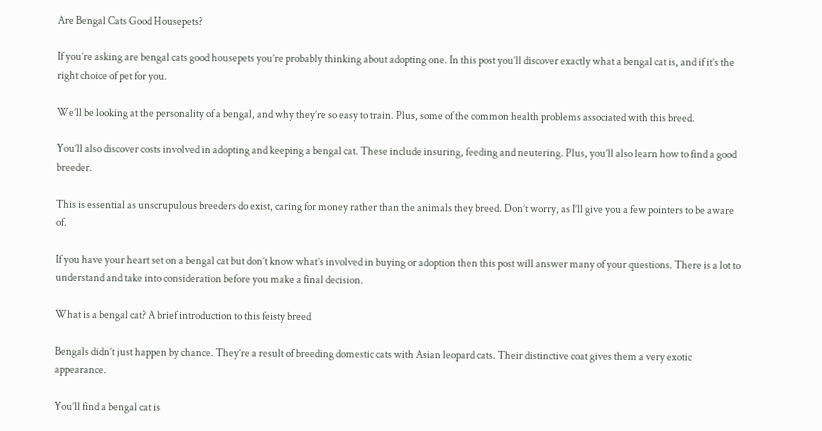Are Bengal Cats Good Housepets?

If you’re asking are bengal cats good housepets you’re probably thinking about adopting one. In this post you’ll discover exactly what a bengal cat is, and if it’s the right choice of pet for you.

We’ll be looking at the personality of a bengal, and why they’re so easy to train. Plus, some of the common health problems associated with this breed.

You’ll also discover costs involved in adopting and keeping a bengal cat. These include insuring, feeding and neutering. Plus, you’ll also learn how to find a good breeder.

This is essential as unscrupulous breeders do exist, caring for money rather than the animals they breed. Don’t worry, as I’ll give you a few pointers to be aware of.

If you have your heart set on a bengal cat but don’t know what’s involved in buying or adoption then this post will answer many of your questions. There is a lot to understand and take into consideration before you make a final decision.

What is a bengal cat? A brief introduction to this feisty breed

Bengals didn’t just happen by chance. They’re a result of breeding domestic cats with Asian leopard cats. Their distinctive coat gives them a very exotic appearance.

You’ll find a bengal cat is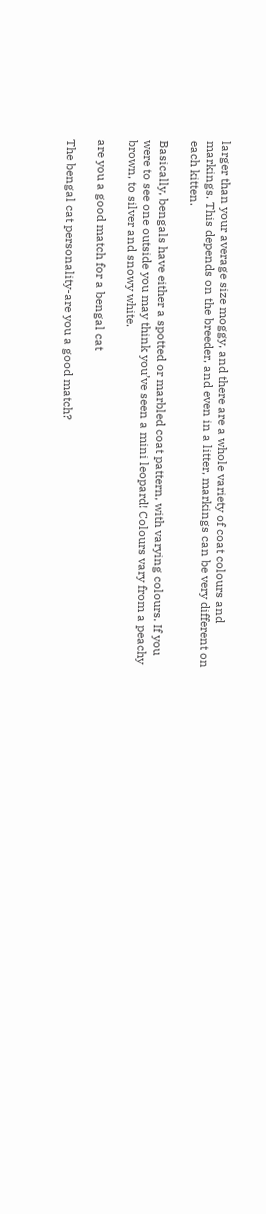larger than your average size moggy, and there are a whole variety of coat colours and markings. This depends on the breeder, and even in a litter, markings can be very different on each kitten.

Basically, bengals have either a spotted or marbled coat pattern, with varying colours. If you were to see one outside you may think you’ve seen a mini leopard! Colours vary from a peachy brown, to silver and snowy white.

are you a good match for a bengal cat

The bengal cat personality-are you a good match?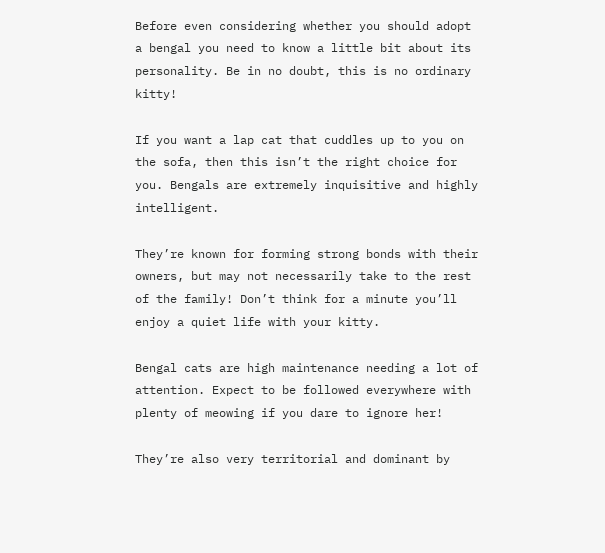Before even considering whether you should adopt a bengal you need to know a little bit about its personality. Be in no doubt, this is no ordinary kitty!

If you want a lap cat that cuddles up to you on the sofa, then this isn’t the right choice for you. Bengals are extremely inquisitive and highly intelligent.

They’re known for forming strong bonds with their owners, but may not necessarily take to the rest of the family! Don’t think for a minute you’ll enjoy a quiet life with your kitty.

Bengal cats are high maintenance needing a lot of attention. Expect to be followed everywhere with plenty of meowing if you dare to ignore her!

They’re also very territorial and dominant by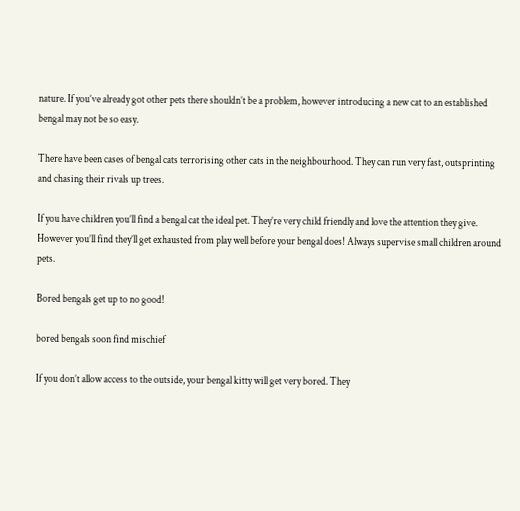nature. If you’ve already got other pets there shouldn’t be a problem, however introducing a new cat to an established bengal may not be so easy.

There have been cases of bengal cats terrorising other cats in the neighbourhood. They can run very fast, outsprinting and chasing their rivals up trees.

If you have children you’ll find a bengal cat the ideal pet. They’re very child friendly and love the attention they give.
However you’ll find they’ll get exhausted from play well before your bengal does! Always supervise small children around pets.

Bored bengals get up to no good!

bored bengals soon find mischief

If you don’t allow access to the outside, your bengal kitty will get very bored. They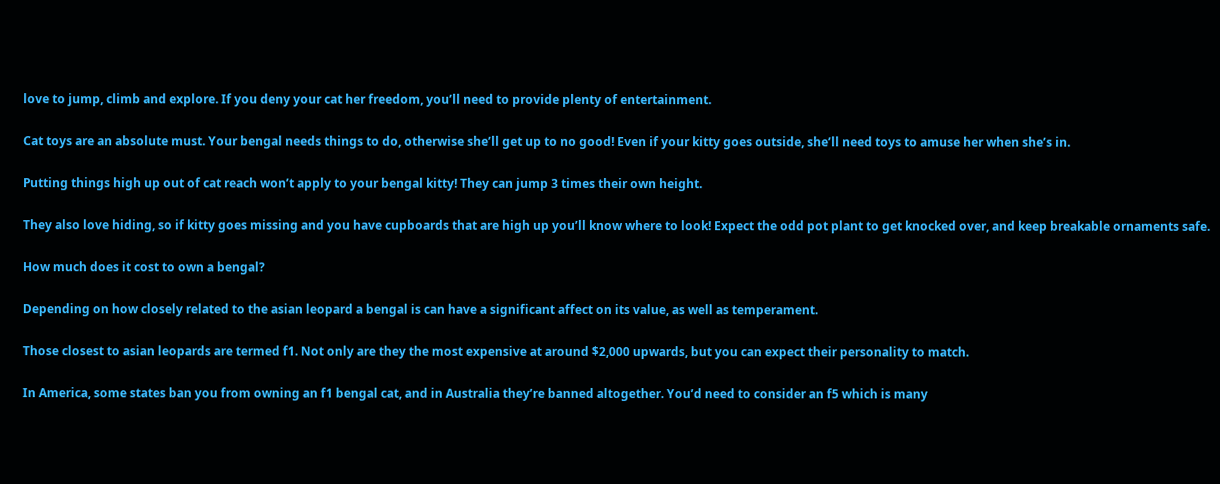love to jump, climb and explore. If you deny your cat her freedom, you’ll need to provide plenty of entertainment.

Cat toys are an absolute must. Your bengal needs things to do, otherwise she’ll get up to no good! Even if your kitty goes outside, she’ll need toys to amuse her when she’s in.

Putting things high up out of cat reach won’t apply to your bengal kitty! They can jump 3 times their own height.

They also love hiding, so if kitty goes missing and you have cupboards that are high up you’ll know where to look! Expect the odd pot plant to get knocked over, and keep breakable ornaments safe.

How much does it cost to own a bengal?

Depending on how closely related to the asian leopard a bengal is can have a significant affect on its value, as well as temperament.

Those closest to asian leopards are termed f1. Not only are they the most expensive at around $2,000 upwards, but you can expect their personality to match.

In America, some states ban you from owning an f1 bengal cat, and in Australia they’re banned altogether. You’d need to consider an f5 which is many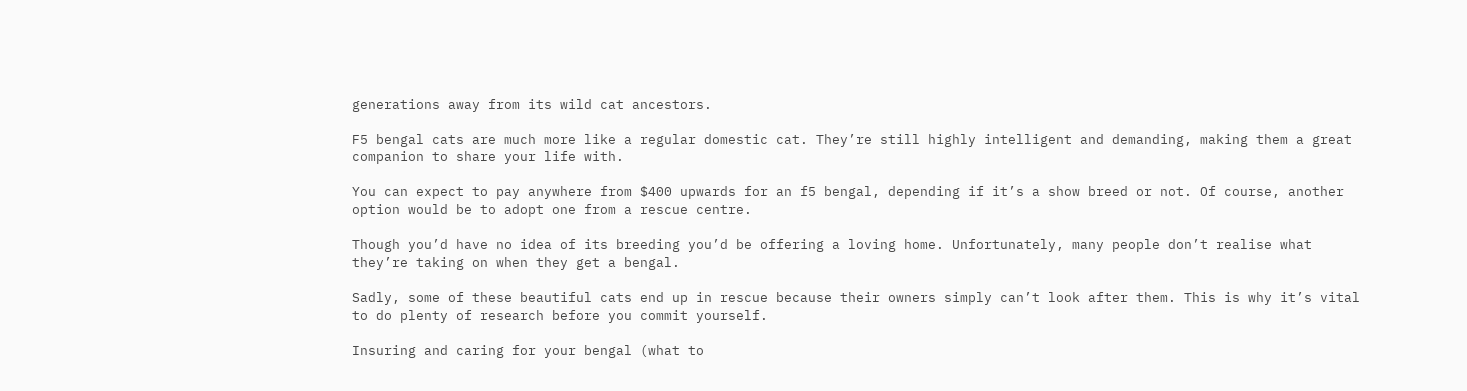generations away from its wild cat ancestors.

F5 bengal cats are much more like a regular domestic cat. They’re still highly intelligent and demanding, making them a great companion to share your life with.

You can expect to pay anywhere from $400 upwards for an f5 bengal, depending if it’s a show breed or not. Of course, another option would be to adopt one from a rescue centre.

Though you’d have no idea of its breeding you’d be offering a loving home. Unfortunately, many people don’t realise what they’re taking on when they get a bengal.

Sadly, some of these beautiful cats end up in rescue because their owners simply can’t look after them. This is why it’s vital to do plenty of research before you commit yourself.

Insuring and caring for your bengal (what to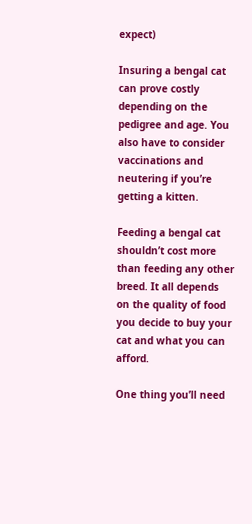expect)

Insuring a bengal cat can prove costly depending on the pedigree and age. You also have to consider vaccinations and neutering if you’re getting a kitten.

Feeding a bengal cat shouldn’t cost more than feeding any other breed. It all depends on the quality of food you decide to buy your cat and what you can afford.

One thing you’ll need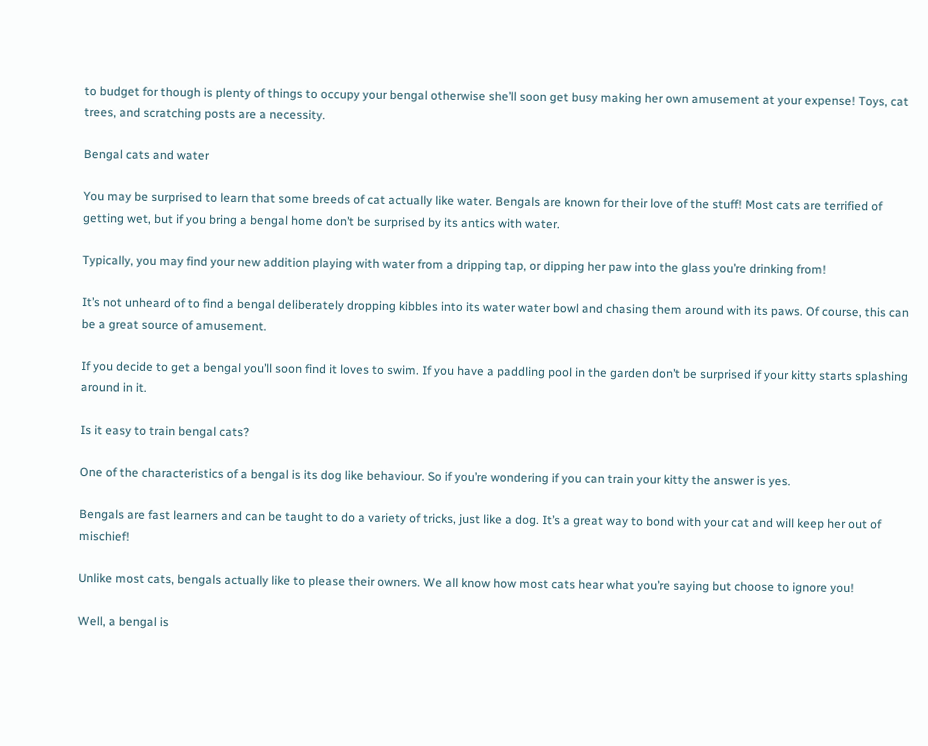to budget for though is plenty of things to occupy your bengal otherwise she’ll soon get busy making her own amusement at your expense! Toys, cat trees, and scratching posts are a necessity.

Bengal cats and water

You may be surprised to learn that some breeds of cat actually like water. Bengals are known for their love of the stuff! Most cats are terrified of getting wet, but if you bring a bengal home don’t be surprised by its antics with water.

Typically, you may find your new addition playing with water from a dripping tap, or dipping her paw into the glass you’re drinking from!

It’s not unheard of to find a bengal deliberately dropping kibbles into its water water bowl and chasing them around with its paws. Of course, this can be a great source of amusement.

If you decide to get a bengal you’ll soon find it loves to swim. If you have a paddling pool in the garden don’t be surprised if your kitty starts splashing around in it.

Is it easy to train bengal cats?

One of the characteristics of a bengal is its dog like behaviour. So if you’re wondering if you can train your kitty the answer is yes.

Bengals are fast learners and can be taught to do a variety of tricks, just like a dog. It’s a great way to bond with your cat and will keep her out of mischief!

Unlike most cats, bengals actually like to please their owners. We all know how most cats hear what you’re saying but choose to ignore you!

Well, a bengal is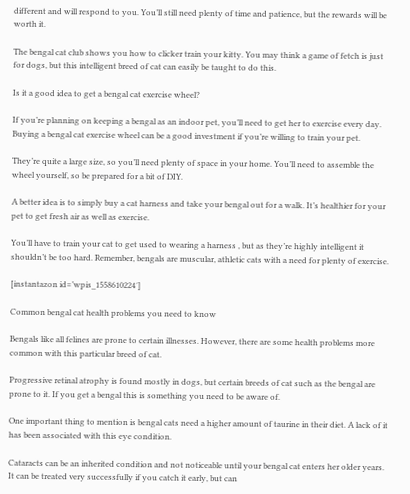different and will respond to you. You’ll still need plenty of time and patience, but the rewards will be worth it.

The bengal cat club shows you how to clicker train your kitty. You may think a game of fetch is just for dogs, but this intelligent breed of cat can easily be taught to do this.

Is it a good idea to get a bengal cat exercise wheel?

If you’re planning on keeping a bengal as an indoor pet, you’ll need to get her to exercise every day. Buying a bengal cat exercise wheel can be a good investment if you’re willing to train your pet.

They’re quite a large size, so you’ll need plenty of space in your home. You’ll need to assemble the wheel yourself, so be prepared for a bit of DIY.

A better idea is to simply buy a cat harness and take your bengal out for a walk. It’s healthier for your pet to get fresh air as well as exercise.

You’ll have to train your cat to get used to wearing a harness , but as they’re highly intelligent it shouldn’t be too hard. Remember, bengals are muscular, athletic cats with a need for plenty of exercise.

[instantazon id=’wpis_1558610224′]

Common bengal cat health problems you need to know

Bengals like all felines are prone to certain illnesses. However, there are some health problems more common with this particular breed of cat.

Progressive retinal atrophy is found mostly in dogs, but certain breeds of cat such as the bengal are prone to it. If you get a bengal this is something you need to be aware of.

One important thing to mention is bengal cats need a higher amount of taurine in their diet. A lack of it has been associated with this eye condition.

Cataracts can be an inherited condition and not noticeable until your bengal cat enters her older years. It can be treated very successfully if you catch it early, but can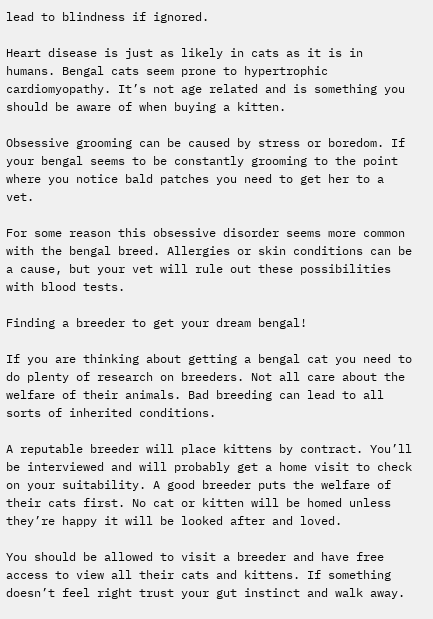lead to blindness if ignored.

Heart disease is just as likely in cats as it is in humans. Bengal cats seem prone to hypertrophic cardiomyopathy. It’s not age related and is something you should be aware of when buying a kitten.

Obsessive grooming can be caused by stress or boredom. If your bengal seems to be constantly grooming to the point where you notice bald patches you need to get her to a vet.

For some reason this obsessive disorder seems more common with the bengal breed. Allergies or skin conditions can be a cause, but your vet will rule out these possibilities with blood tests.

Finding a breeder to get your dream bengal!

If you are thinking about getting a bengal cat you need to do plenty of research on breeders. Not all care about the welfare of their animals. Bad breeding can lead to all sorts of inherited conditions.

A reputable breeder will place kittens by contract. You’ll be interviewed and will probably get a home visit to check on your suitability. A good breeder puts the welfare of their cats first. No cat or kitten will be homed unless they’re happy it will be looked after and loved.

You should be allowed to visit a breeder and have free access to view all their cats and kittens. If something doesn’t feel right trust your gut instinct and walk away.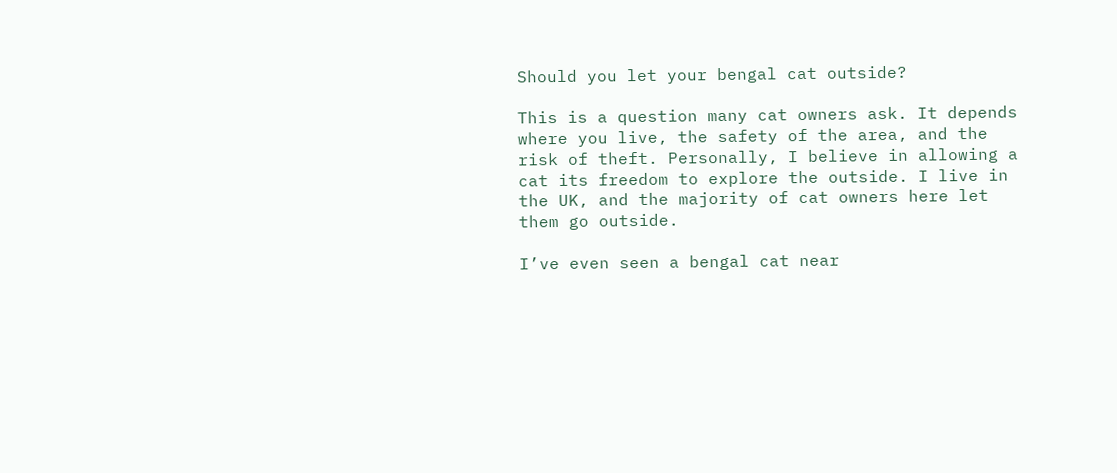Should you let your bengal cat outside?

This is a question many cat owners ask. It depends where you live, the safety of the area, and the risk of theft. Personally, I believe in allowing a cat its freedom to explore the outside. I live in the UK, and the majority of cat owners here let them go outside.

I’ve even seen a bengal cat near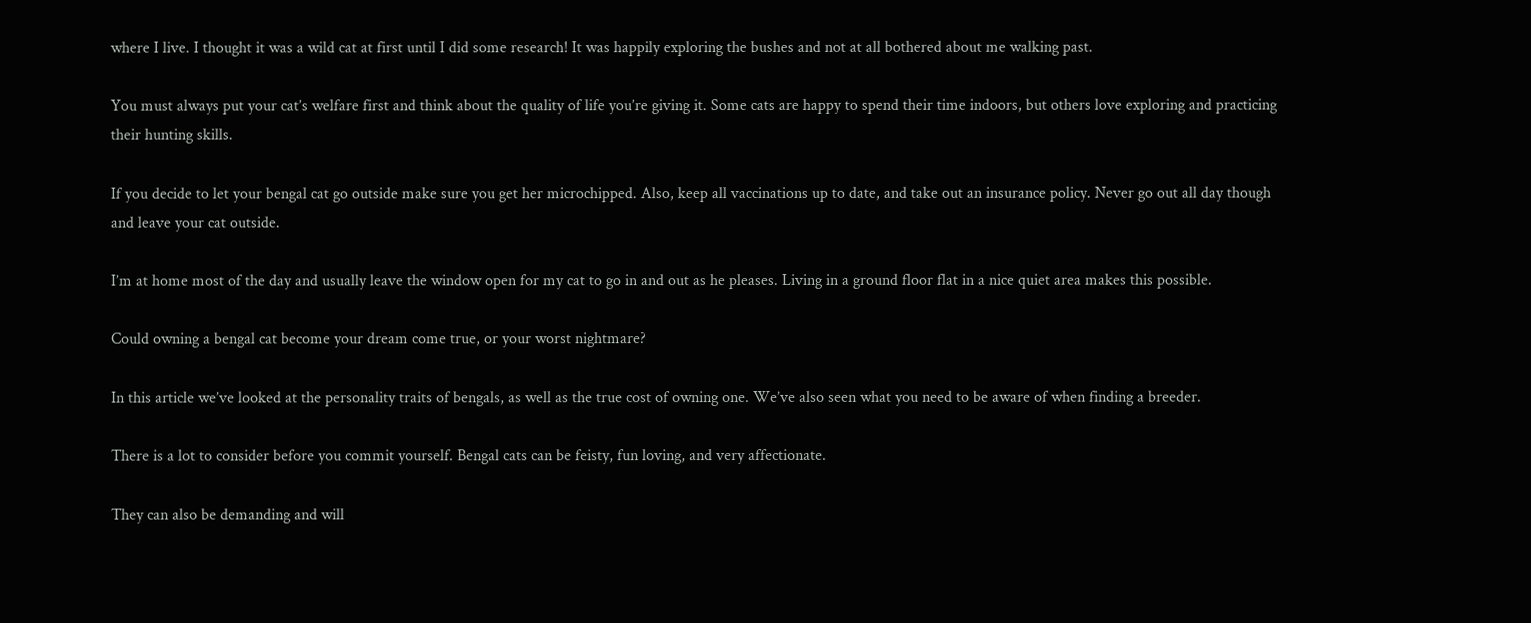where I live. I thought it was a wild cat at first until I did some research! It was happily exploring the bushes and not at all bothered about me walking past.

You must always put your cat’s welfare first and think about the quality of life you’re giving it. Some cats are happy to spend their time indoors, but others love exploring and practicing their hunting skills.

If you decide to let your bengal cat go outside make sure you get her microchipped. Also, keep all vaccinations up to date, and take out an insurance policy. Never go out all day though and leave your cat outside.

I’m at home most of the day and usually leave the window open for my cat to go in and out as he pleases. Living in a ground floor flat in a nice quiet area makes this possible.

Could owning a bengal cat become your dream come true, or your worst nightmare?

In this article we’ve looked at the personality traits of bengals, as well as the true cost of owning one. We’ve also seen what you need to be aware of when finding a breeder.

There is a lot to consider before you commit yourself. Bengal cats can be feisty, fun loving, and very affectionate.

They can also be demanding and will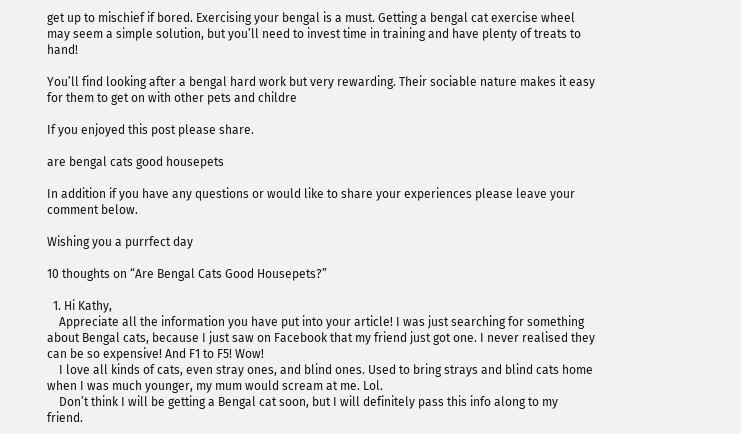get up to mischief if bored. Exercising your bengal is a must. Getting a bengal cat exercise wheel may seem a simple solution, but you’ll need to invest time in training and have plenty of treats to hand!

You’ll find looking after a bengal hard work but very rewarding. Their sociable nature makes it easy for them to get on with other pets and childre

If you enjoyed this post please share.

are bengal cats good housepets

In addition if you have any questions or would like to share your experiences please leave your comment below.

Wishing you a purrfect day

10 thoughts on “Are Bengal Cats Good Housepets?”

  1. Hi Kathy,
    Appreciate all the information you have put into your article! I was just searching for something about Bengal cats, because I just saw on Facebook that my friend just got one. I never realised they can be so expensive! And F1 to F5! Wow!
    I love all kinds of cats, even stray ones, and blind ones. Used to bring strays and blind cats home when I was much younger, my mum would scream at me. Lol.
    Don’t think I will be getting a Bengal cat soon, but I will definitely pass this info along to my friend.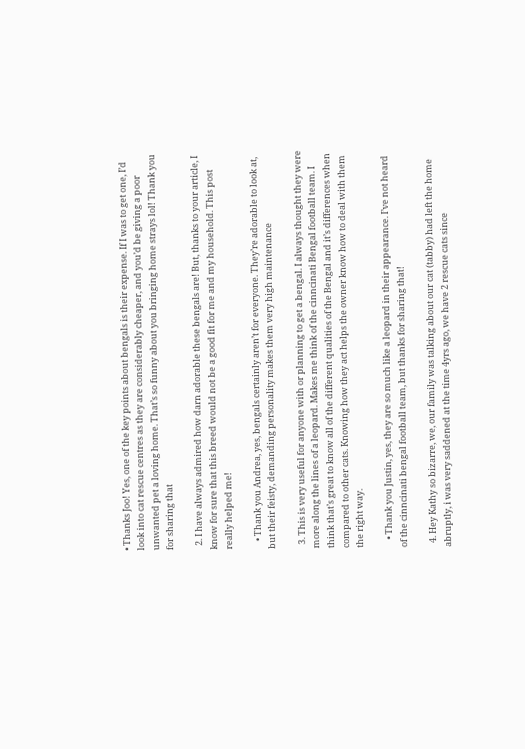• Thanks Joo! Yes, one of the key points about bengals is their expense. If I was to get one, I’d look into cat rescue centres as they are considerably cheaper, and you’d be giving a poor unwanted pet a loving home. That’s so funny about you bringing home strays lol! Thank you for sharing that

  2. I have always admired how darn adorable these bengals are! But, thanks to your article, I know for sure that this breed would not be a good fit for me and my household. This post really helped me!

    • Thank you Andrea, yes, bengals certainly aren’t for everyone. They’re adorable to look at, but their feisty, demanding personality makes them very high maintenance

  3. This is very useful for anyone with or planning to get a bengal. I always thought they were more along the lines of a leopard. Makes me think of the cinncinati Bengal football team. I think that’s great to know all of the different qualities of the Bengal and it’s differences when compared to other cats. Knowing how they act helps the owner know how to deal with them the right way.

    • Thank you Justin, yes, they are so much like a leopard in their appearance. I’ve not heard of the cinncinati bengal football team, but thanks for sharing that!

  4. Hey Kathy so bizarre, we, our family was talking about our cat (tabby) had left the home abruptly, i was very saddened at the time 4yrs ago, we have 2 rescue cats since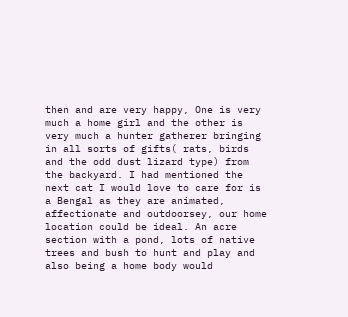then and are very happy, One is very much a home girl and the other is very much a hunter gatherer bringing in all sorts of gifts( rats, birds and the odd dust lizard type) from the backyard. I had mentioned the next cat I would love to care for is a Bengal as they are animated, affectionate and outdoorsey, our home location could be ideal. An acre section with a pond, lots of native trees and bush to hunt and play and also being a home body would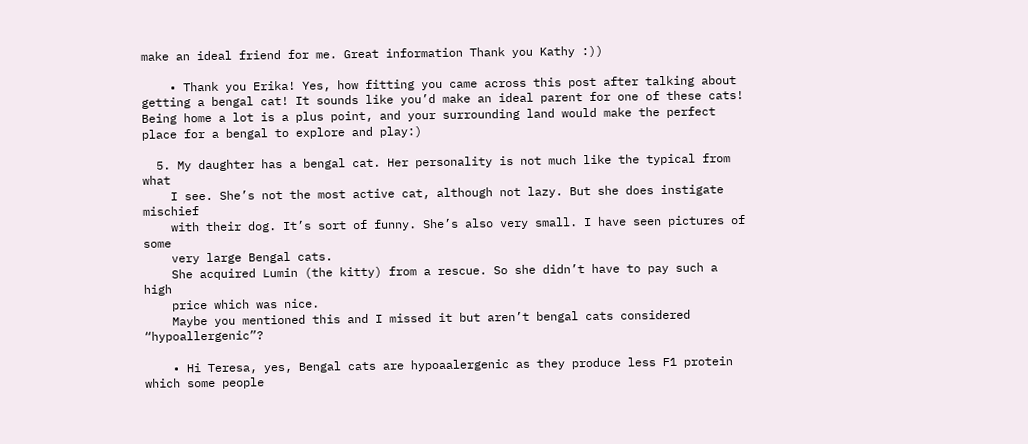make an ideal friend for me. Great information Thank you Kathy :))

    • Thank you Erika! Yes, how fitting you came across this post after talking about getting a bengal cat! It sounds like you’d make an ideal parent for one of these cats! Being home a lot is a plus point, and your surrounding land would make the perfect place for a bengal to explore and play:)

  5. My daughter has a bengal cat. Her personality is not much like the typical from what
    I see. She’s not the most active cat, although not lazy. But she does instigate mischief
    with their dog. It’s sort of funny. She’s also very small. I have seen pictures of some
    very large Bengal cats.
    She acquired Lumin (the kitty) from a rescue. So she didn’t have to pay such a high
    price which was nice.
    Maybe you mentioned this and I missed it but aren’t bengal cats considered “hypoallergenic”?

    • Hi Teresa, yes, Bengal cats are hypoaalergenic as they produce less F1 protein which some people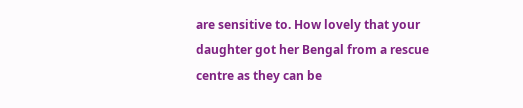are sensitive to. How lovely that your daughter got her Bengal from a rescue centre as they can be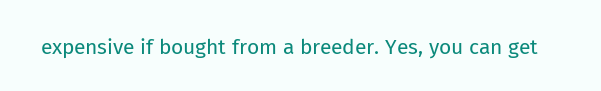expensive if bought from a breeder. Yes, you can get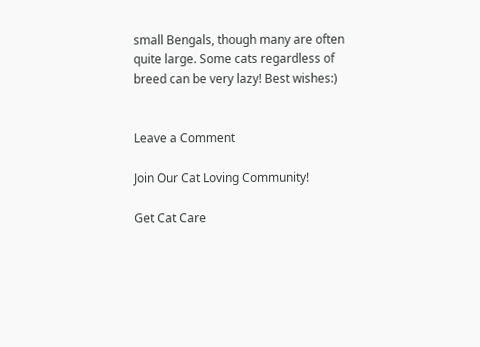small Bengals, though many are often quite large. Some cats regardless of breed can be very lazy! Best wishes:)


Leave a Comment

Join Our Cat Loving Community!

Get Cat Care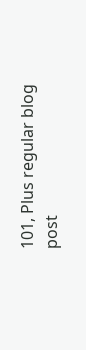101, Plus regular blog post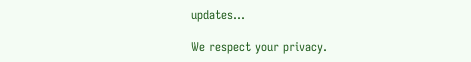updates...

We respect your privacy.